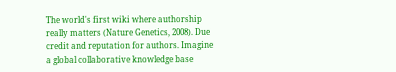The world's first wiki where authorship really matters (Nature Genetics, 2008). Due credit and reputation for authors. Imagine a global collaborative knowledge base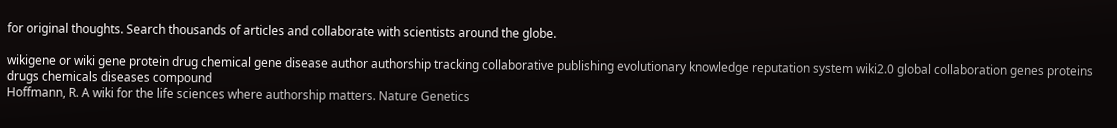for original thoughts. Search thousands of articles and collaborate with scientists around the globe.

wikigene or wiki gene protein drug chemical gene disease author authorship tracking collaborative publishing evolutionary knowledge reputation system wiki2.0 global collaboration genes proteins drugs chemicals diseases compound
Hoffmann, R. A wiki for the life sciences where authorship matters. Nature Genetics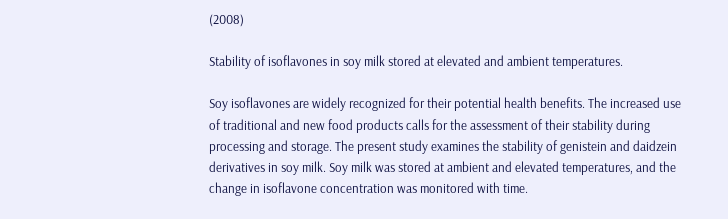(2008)

Stability of isoflavones in soy milk stored at elevated and ambient temperatures.

Soy isoflavones are widely recognized for their potential health benefits. The increased use of traditional and new food products calls for the assessment of their stability during processing and storage. The present study examines the stability of genistein and daidzein derivatives in soy milk. Soy milk was stored at ambient and elevated temperatures, and the change in isoflavone concentration was monitored with time.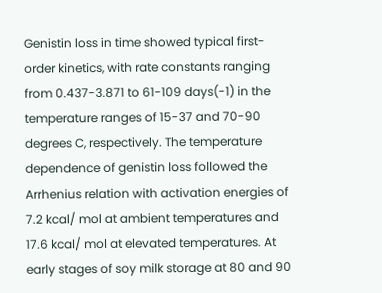Genistin loss in time showed typical first-order kinetics, with rate constants ranging from 0.437-3.871 to 61-109 days(-1) in the temperature ranges of 15-37 and 70-90 degrees C, respectively. The temperature dependence of genistin loss followed the Arrhenius relation with activation energies of 7.2 kcal/ mol at ambient temperatures and 17.6 kcal/ mol at elevated temperatures. At early stages of soy milk storage at 80 and 90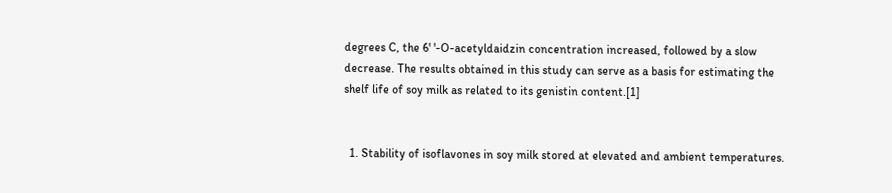degrees C, the 6' '-O-acetyldaidzin concentration increased, followed by a slow decrease. The results obtained in this study can serve as a basis for estimating the shelf life of soy milk as related to its genistin content.[1]


  1. Stability of isoflavones in soy milk stored at elevated and ambient temperatures.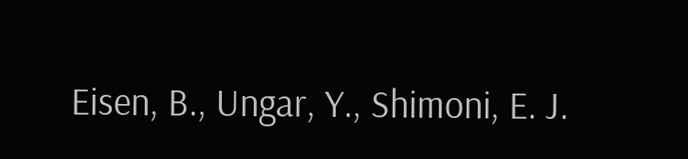Eisen, B., Ungar, Y., Shimoni, E. J.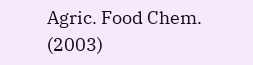Agric. Food Chem. (2003)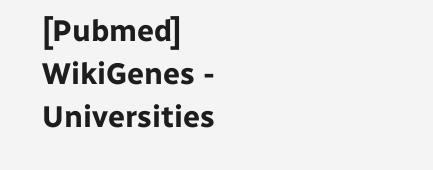[Pubmed]
WikiGenes - Universities